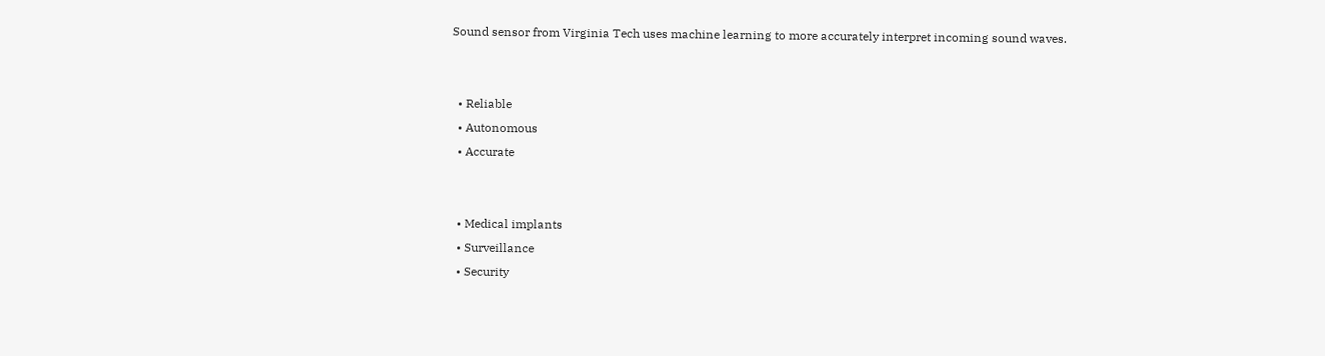Sound sensor from Virginia Tech uses machine learning to more accurately interpret incoming sound waves.


  • Reliable
  • Autonomous
  • Accurate


  • Medical implants
  • Surveillance
  • Security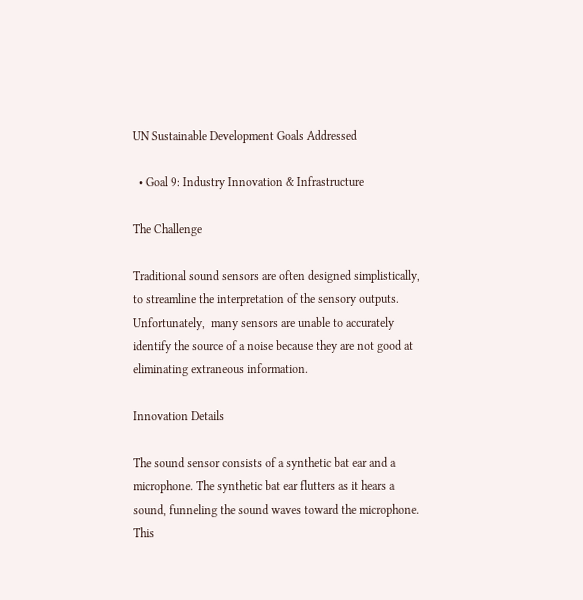UN Sustainable Development Goals Addressed

  • Goal 9: Industry Innovation & Infrastructure

The Challenge

Traditional sound sensors are often designed simplistically, to streamline the interpretation of the sensory outputs. Unfortunately,  many sensors are unable to accurately identify the source of a noise because they are not good at eliminating extraneous information.

Innovation Details

The sound sensor consists of a synthetic bat ear and a microphone. The synthetic bat ear flutters as it hears a sound, funneling the sound waves toward the microphone. This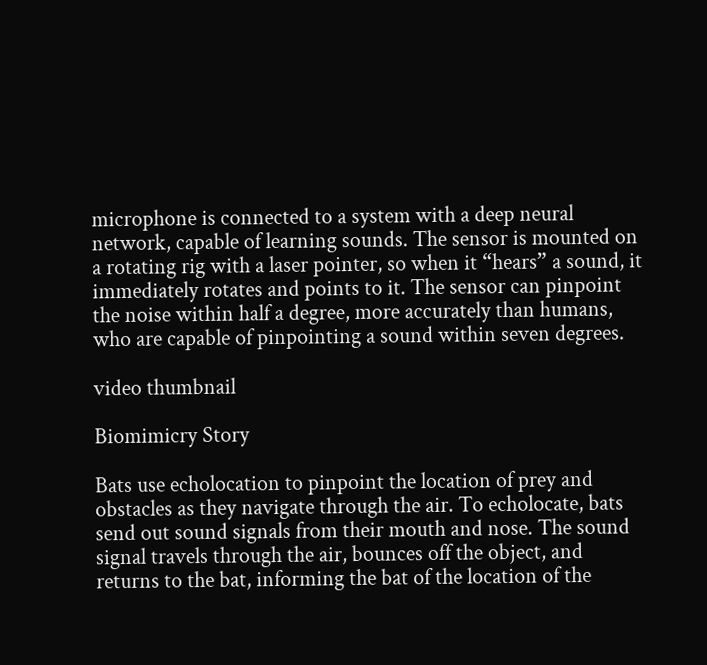microphone is connected to a system with a deep neural network, capable of learning sounds. The sensor is mounted on a rotating rig with a laser pointer, so when it “hears” a sound, it immediately rotates and points to it. The sensor can pinpoint the noise within half a degree, more accurately than humans, who are capable of pinpointing a sound within seven degrees.

video thumbnail

Biomimicry Story

Bats use echolocation to pinpoint the location of prey and obstacles as they navigate through the air. To echolocate, bats send out sound signals from their mouth and nose. The sound signal travels through the air, bounces off the object, and returns to the bat, informing the bat of the location of the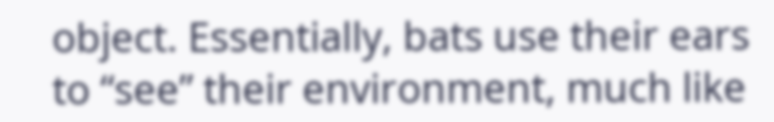object. Essentially, bats use their ears to “see” their environment, much like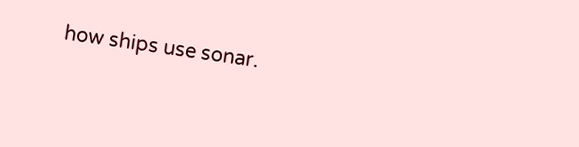how ships use sonar.